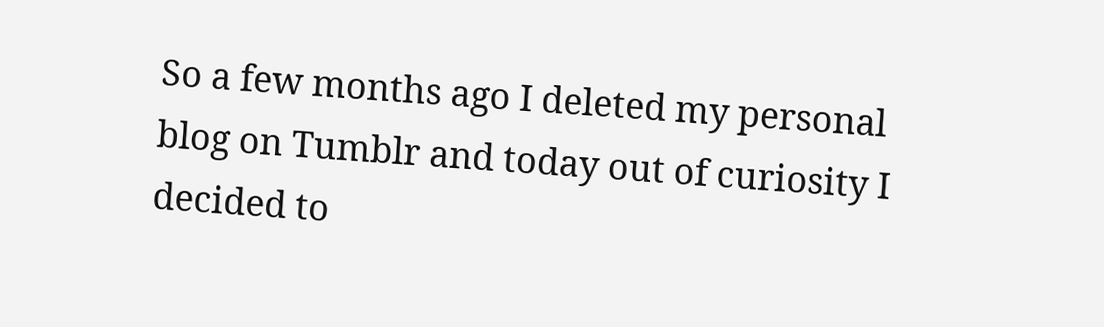So a few months ago I deleted my personal blog on Tumblr and today out of curiosity I decided to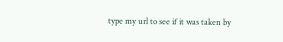type my url to see if it was taken by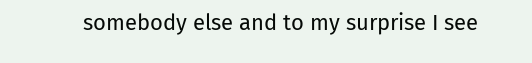somebody else and to my surprise I see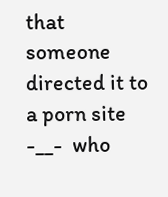that someone directed it to a porn site -__-  who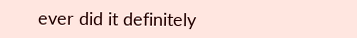ever did it definitely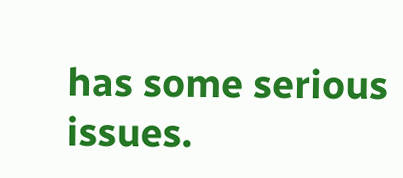has some serious issues.